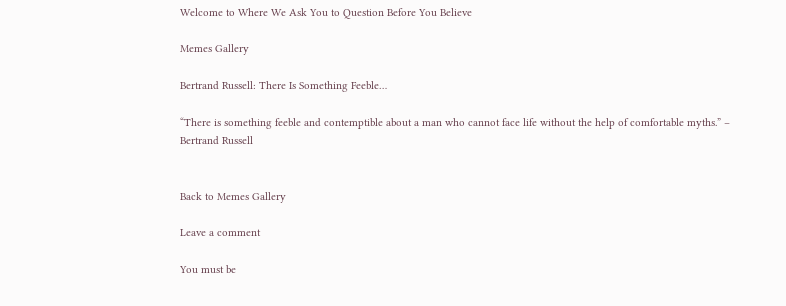Welcome to Where We Ask You to Question Before You Believe

Memes Gallery

Bertrand Russell: There Is Something Feeble…

“There is something feeble and contemptible about a man who cannot face life without the help of comfortable myths.” – Bertrand Russell


Back to Memes Gallery

Leave a comment

You must be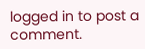logged in to post a comment.